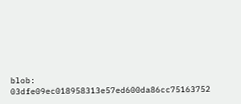blob: 03dfe09ec018958313e57ed600da86cc75163752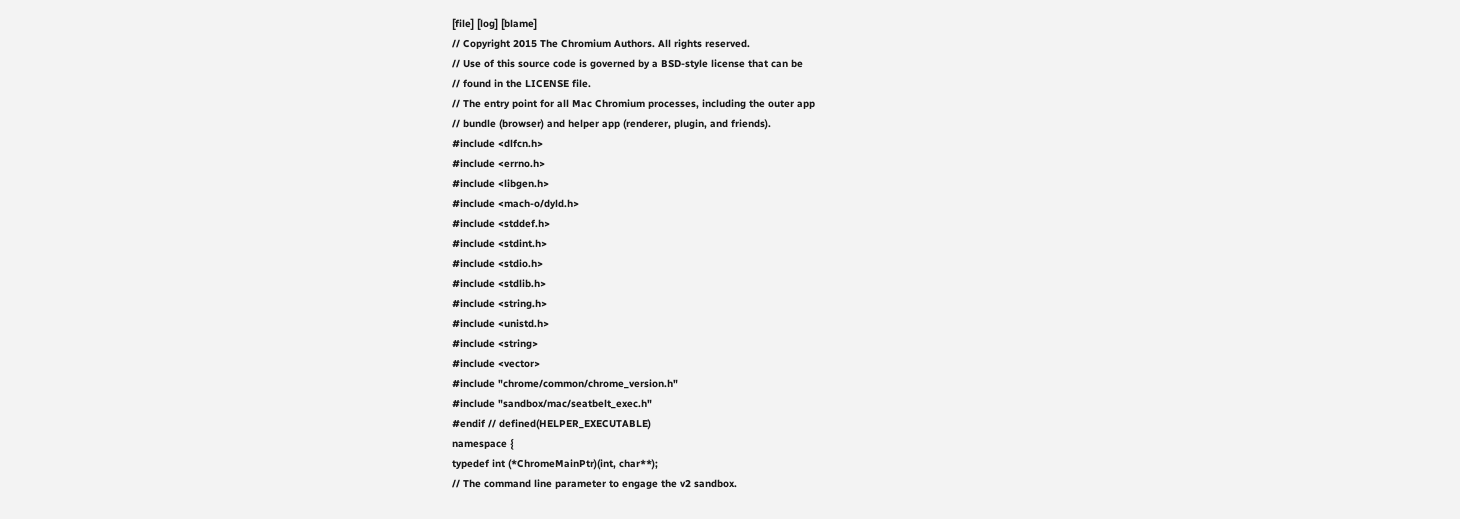[file] [log] [blame]
// Copyright 2015 The Chromium Authors. All rights reserved.
// Use of this source code is governed by a BSD-style license that can be
// found in the LICENSE file.
// The entry point for all Mac Chromium processes, including the outer app
// bundle (browser) and helper app (renderer, plugin, and friends).
#include <dlfcn.h>
#include <errno.h>
#include <libgen.h>
#include <mach-o/dyld.h>
#include <stddef.h>
#include <stdint.h>
#include <stdio.h>
#include <stdlib.h>
#include <string.h>
#include <unistd.h>
#include <string>
#include <vector>
#include "chrome/common/chrome_version.h"
#include "sandbox/mac/seatbelt_exec.h"
#endif // defined(HELPER_EXECUTABLE)
namespace {
typedef int (*ChromeMainPtr)(int, char**);
// The command line parameter to engage the v2 sandbox.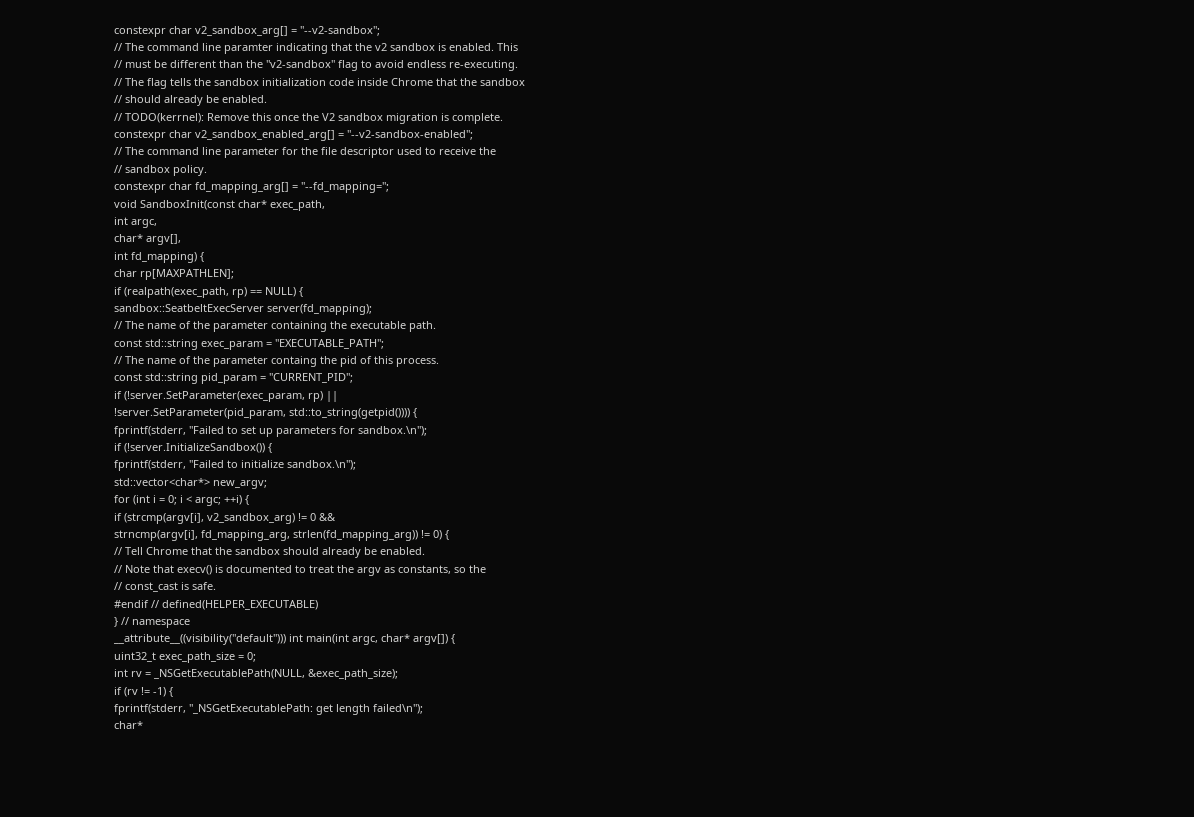constexpr char v2_sandbox_arg[] = "--v2-sandbox";
// The command line paramter indicating that the v2 sandbox is enabled. This
// must be different than the "v2-sandbox" flag to avoid endless re-executing.
// The flag tells the sandbox initialization code inside Chrome that the sandbox
// should already be enabled.
// TODO(kerrnel): Remove this once the V2 sandbox migration is complete.
constexpr char v2_sandbox_enabled_arg[] = "--v2-sandbox-enabled";
// The command line parameter for the file descriptor used to receive the
// sandbox policy.
constexpr char fd_mapping_arg[] = "--fd_mapping=";
void SandboxInit(const char* exec_path,
int argc,
char* argv[],
int fd_mapping) {
char rp[MAXPATHLEN];
if (realpath(exec_path, rp) == NULL) {
sandbox::SeatbeltExecServer server(fd_mapping);
// The name of the parameter containing the executable path.
const std::string exec_param = "EXECUTABLE_PATH";
// The name of the parameter containg the pid of this process.
const std::string pid_param = "CURRENT_PID";
if (!server.SetParameter(exec_param, rp) ||
!server.SetParameter(pid_param, std::to_string(getpid()))) {
fprintf(stderr, "Failed to set up parameters for sandbox.\n");
if (!server.InitializeSandbox()) {
fprintf(stderr, "Failed to initialize sandbox.\n");
std::vector<char*> new_argv;
for (int i = 0; i < argc; ++i) {
if (strcmp(argv[i], v2_sandbox_arg) != 0 &&
strncmp(argv[i], fd_mapping_arg, strlen(fd_mapping_arg)) != 0) {
// Tell Chrome that the sandbox should already be enabled.
// Note that execv() is documented to treat the argv as constants, so the
// const_cast is safe.
#endif // defined(HELPER_EXECUTABLE)
} // namespace
__attribute__((visibility("default"))) int main(int argc, char* argv[]) {
uint32_t exec_path_size = 0;
int rv = _NSGetExecutablePath(NULL, &exec_path_size);
if (rv != -1) {
fprintf(stderr, "_NSGetExecutablePath: get length failed\n");
char*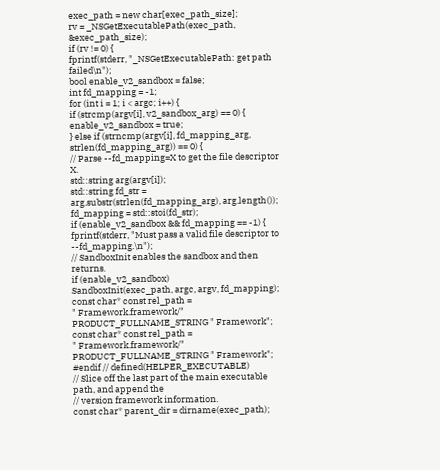exec_path = new char[exec_path_size];
rv = _NSGetExecutablePath(exec_path, &exec_path_size);
if (rv != 0) {
fprintf(stderr, "_NSGetExecutablePath: get path failed\n");
bool enable_v2_sandbox = false;
int fd_mapping = -1;
for (int i = 1; i < argc; i++) {
if (strcmp(argv[i], v2_sandbox_arg) == 0) {
enable_v2_sandbox = true;
} else if (strncmp(argv[i], fd_mapping_arg, strlen(fd_mapping_arg)) == 0) {
// Parse --fd_mapping=X to get the file descriptor X.
std::string arg(argv[i]);
std::string fd_str = arg.substr(strlen(fd_mapping_arg), arg.length());
fd_mapping = std::stoi(fd_str);
if (enable_v2_sandbox && fd_mapping == -1) {
fprintf(stderr, "Must pass a valid file descriptor to --fd_mapping.\n");
// SandboxInit enables the sandbox and then returns.
if (enable_v2_sandbox)
SandboxInit(exec_path, argc, argv, fd_mapping);
const char* const rel_path =
" Framework.framework/" PRODUCT_FULLNAME_STRING " Framework";
const char* const rel_path =
" Framework.framework/" PRODUCT_FULLNAME_STRING " Framework";
#endif // defined(HELPER_EXECUTABLE)
// Slice off the last part of the main executable path, and append the
// version framework information.
const char* parent_dir = dirname(exec_path);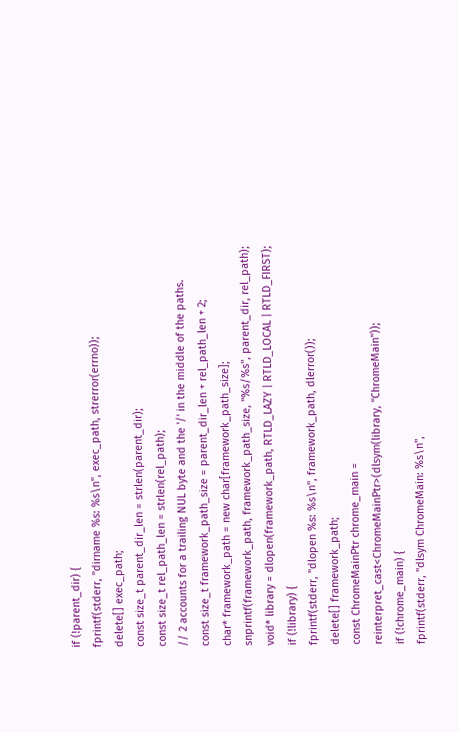if (!parent_dir) {
fprintf(stderr, "dirname %s: %s\n", exec_path, strerror(errno));
delete[] exec_path;
const size_t parent_dir_len = strlen(parent_dir);
const size_t rel_path_len = strlen(rel_path);
// 2 accounts for a trailing NUL byte and the '/' in the middle of the paths.
const size_t framework_path_size = parent_dir_len + rel_path_len + 2;
char* framework_path = new char[framework_path_size];
snprintf(framework_path, framework_path_size, "%s/%s", parent_dir, rel_path);
void* library = dlopen(framework_path, RTLD_LAZY | RTLD_LOCAL | RTLD_FIRST);
if (!library) {
fprintf(stderr, "dlopen %s: %s\n", framework_path, dlerror());
delete[] framework_path;
const ChromeMainPtr chrome_main =
reinterpret_cast<ChromeMainPtr>(dlsym(library, "ChromeMain"));
if (!chrome_main) {
fprintf(stderr, "dlsym ChromeMain: %s\n",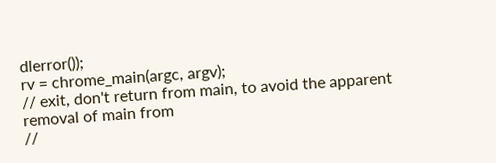dlerror());
rv = chrome_main(argc, argv);
// exit, don't return from main, to avoid the apparent removal of main from
//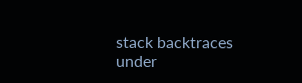stack backtraces under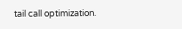tail call optimization.